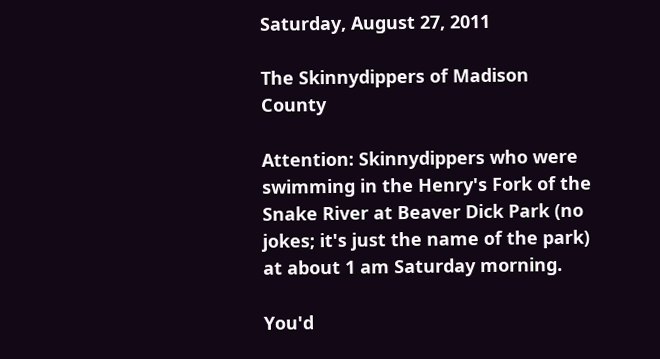Saturday, August 27, 2011

The Skinnydippers of Madison County

Attention: Skinnydippers who were swimming in the Henry's Fork of the Snake River at Beaver Dick Park (no jokes; it's just the name of the park) at about 1 am Saturday morning.

You'd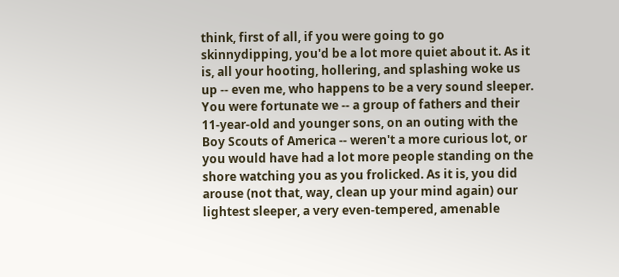think, first of all, if you were going to go skinnydipping, you'd be a lot more quiet about it. As it is, all your hooting, hollering, and splashing woke us up -- even me, who happens to be a very sound sleeper. You were fortunate we -- a group of fathers and their 11-year-old and younger sons, on an outing with the Boy Scouts of America -- weren't a more curious lot, or you would have had a lot more people standing on the shore watching you as you frolicked. As it is, you did arouse (not that, way, clean up your mind again) our lightest sleeper, a very even-tempered, amenable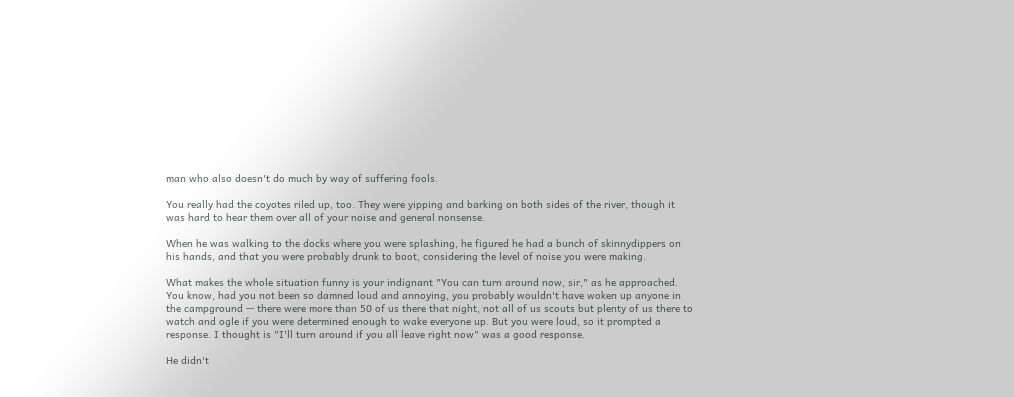man who also doesn't do much by way of suffering fools.

You really had the coyotes riled up, too. They were yipping and barking on both sides of the river, though it was hard to hear them over all of your noise and general nonsense.

When he was walking to the docks where you were splashing, he figured he had a bunch of skinnydippers on his hands, and that you were probably drunk to boot, considering the level of noise you were making.

What makes the whole situation funny is your indignant "You can turn around now, sir," as he approached. You know, had you not been so damned loud and annoying, you probably wouldn't have woken up anyone in the campground -- there were more than 50 of us there that night, not all of us scouts but plenty of us there to watch and ogle if you were determined enough to wake everyone up. But you were loud, so it prompted a response. I thought is "I'll turn around if you all leave right now" was a good response.

He didn't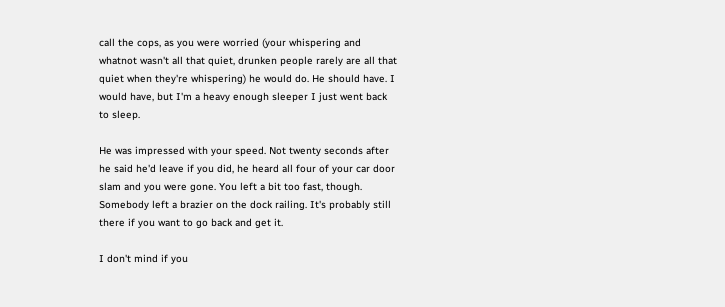call the cops, as you were worried (your whispering and whatnot wasn't all that quiet, drunken people rarely are all that quiet when they're whispering) he would do. He should have. I would have, but I'm a heavy enough sleeper I just went back to sleep.

He was impressed with your speed. Not twenty seconds after he said he'd leave if you did, he heard all four of your car door slam and you were gone. You left a bit too fast, though. Somebody left a brazier on the dock railing. It's probably still there if you want to go back and get it.

I don't mind if you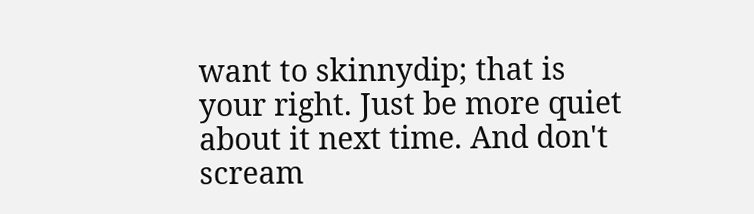want to skinnydip; that is your right. Just be more quiet about it next time. And don't scream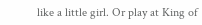like a little girl. Or play at King of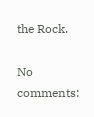the Rock.

No comments: